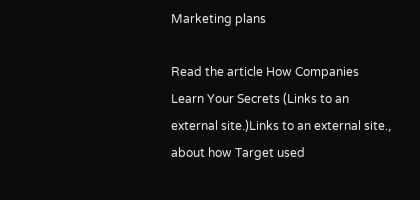Marketing plans

Read the article How Companies Learn Your Secrets (Links to an external site.)Links to an external site., about how Target used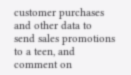customer purchases and other data to send sales promotions to a teen, and comment on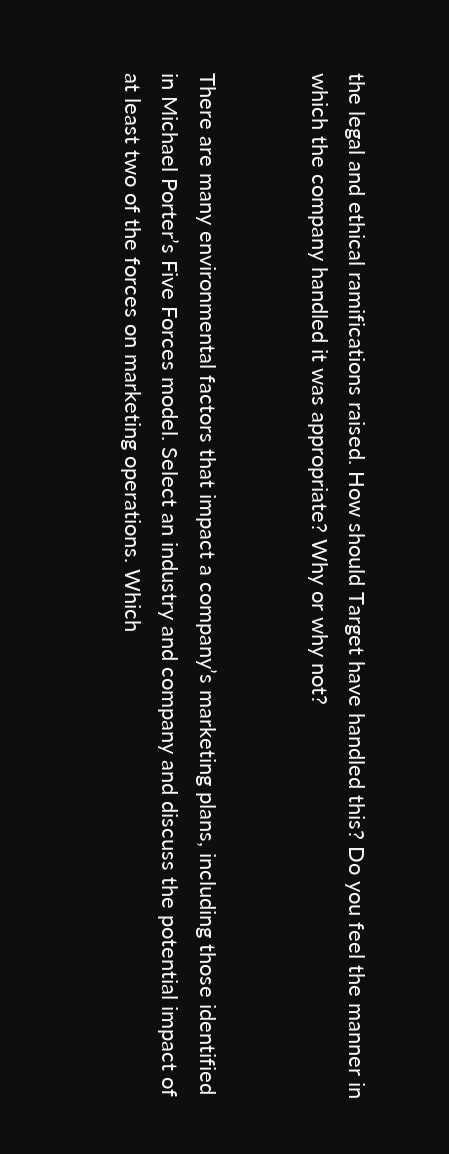the legal and ethical ramifications raised. How should Target have handled this? Do you feel the manner in which the company handled it was appropriate? Why or why not?


There are many environmental factors that impact a company’s marketing plans, including those identified in Michael Porter’s Five Forces model. Select an industry and company and discuss the potential impact of at least two of the forces on marketing operations. Which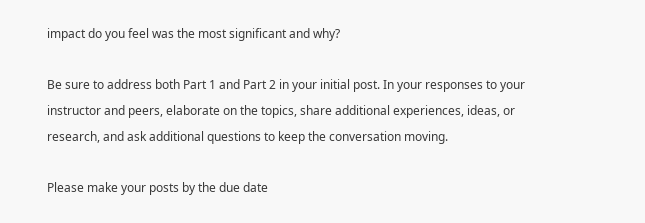impact do you feel was the most significant and why?

Be sure to address both Part 1 and Part 2 in your initial post. In your responses to your instructor and peers, elaborate on the topics, share additional experiences, ideas, or research, and ask additional questions to keep the conversation moving.

Please make your posts by the due date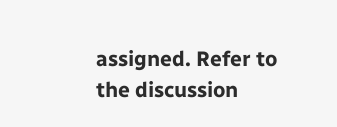assigned. Refer to the discussion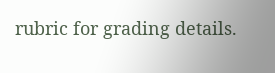rubric for grading details.